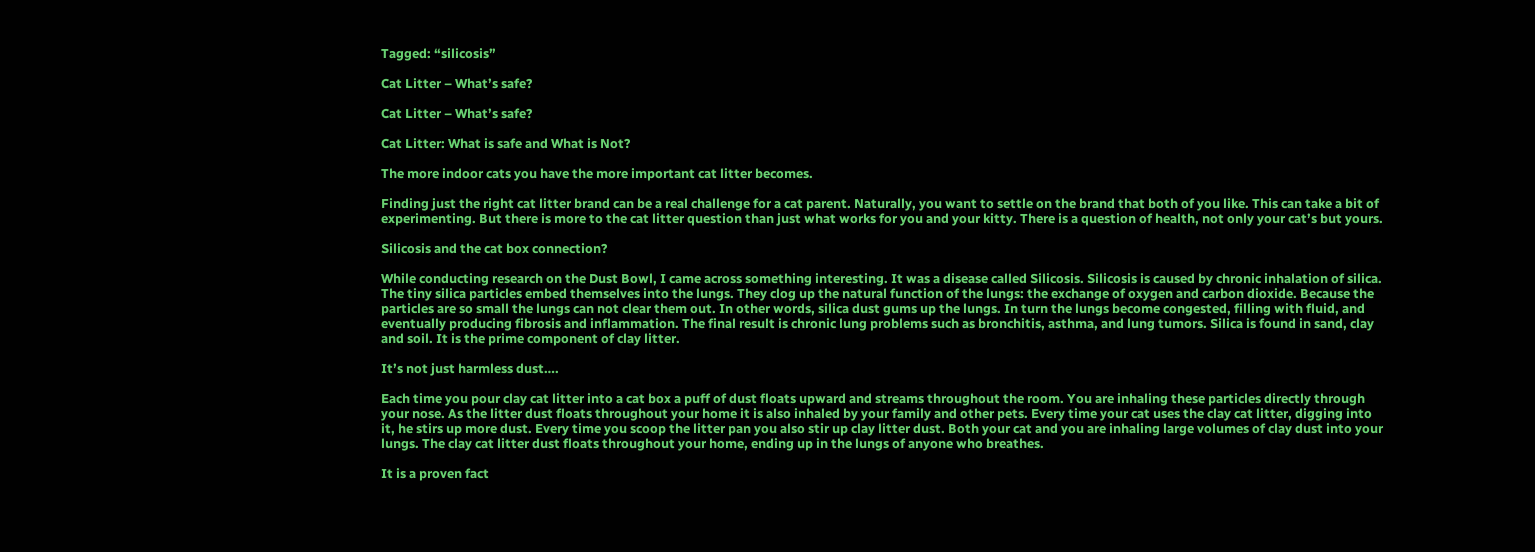Tagged: “silicosis”

Cat Litter – What’s safe?

Cat Litter – What’s safe?

Cat Litter: What is safe and What is Not?

The more indoor cats you have the more important cat litter becomes.

Finding just the right cat litter brand can be a real challenge for a cat parent. Naturally, you want to settle on the brand that both of you like. This can take a bit of experimenting. But there is more to the cat litter question than just what works for you and your kitty. There is a question of health, not only your cat’s but yours.

Silicosis and the cat box connection?

While conducting research on the Dust Bowl, I came across something interesting. It was a disease called Silicosis. Silicosis is caused by chronic inhalation of silica. The tiny silica particles embed themselves into the lungs. They clog up the natural function of the lungs: the exchange of oxygen and carbon dioxide. Because the particles are so small the lungs can not clear them out. In other words, silica dust gums up the lungs. In turn the lungs become congested, filling with fluid, and eventually producing fibrosis and inflammation. The final result is chronic lung problems such as bronchitis, asthma, and lung tumors. Silica is found in sand, clay and soil. It is the prime component of clay litter.

It’s not just harmless dust….

Each time you pour clay cat litter into a cat box a puff of dust floats upward and streams throughout the room. You are inhaling these particles directly through your nose. As the litter dust floats throughout your home it is also inhaled by your family and other pets. Every time your cat uses the clay cat litter, digging into it, he stirs up more dust. Every time you scoop the litter pan you also stir up clay litter dust. Both your cat and you are inhaling large volumes of clay dust into your lungs. The clay cat litter dust floats throughout your home, ending up in the lungs of anyone who breathes.

It is a proven fact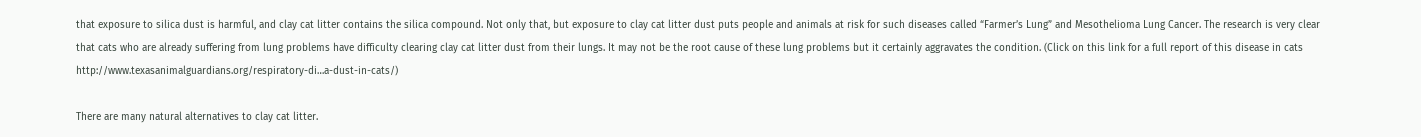that exposure to silica dust is harmful, and clay cat litter contains the silica compound. Not only that, but exposure to clay cat litter dust puts people and animals at risk for such diseases called “Farmer’s Lung” and Mesothelioma Lung Cancer. The research is very clear that cats who are already suffering from lung problems have difficulty clearing clay cat litter dust from their lungs. It may not be the root cause of these lung problems but it certainly aggravates the condition. (Click on this link for a full report of this disease in cats http://www.texasanimalguardians.org/respiratory-di…a-dust-in-cats/)

There are many natural alternatives to clay cat litter.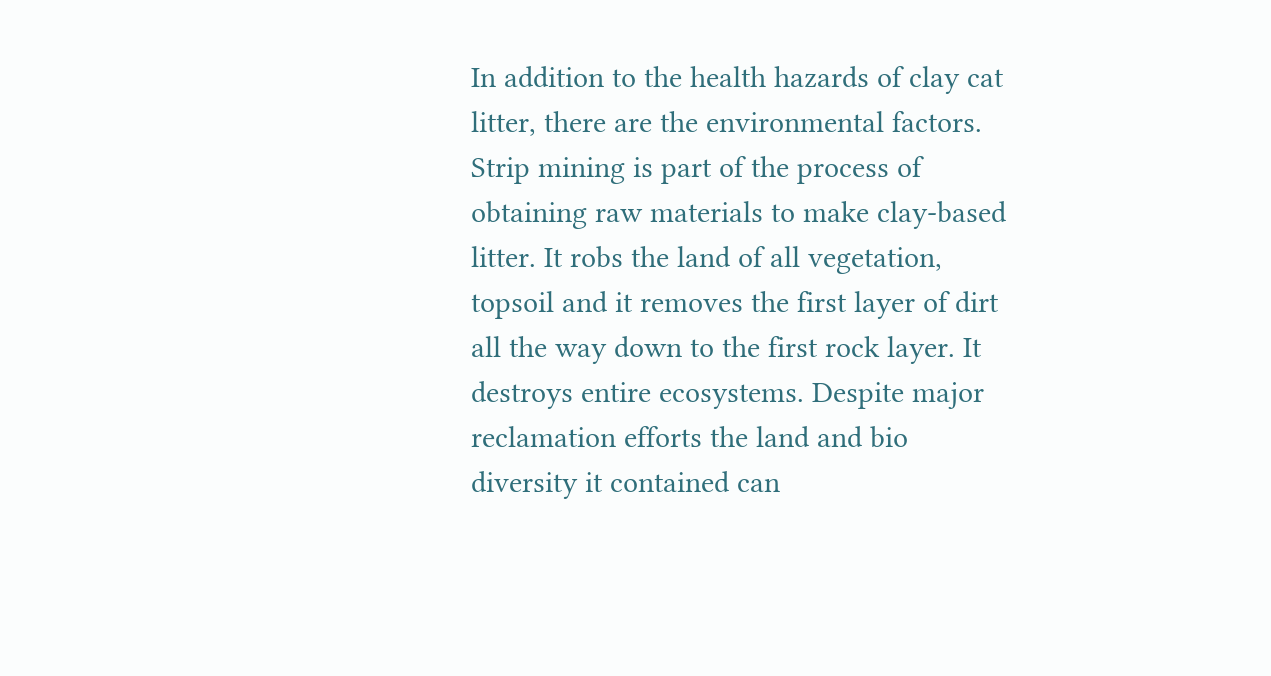In addition to the health hazards of clay cat litter, there are the environmental factors. Strip mining is part of the process of obtaining raw materials to make clay-based litter. It robs the land of all vegetation, topsoil and it removes the first layer of dirt all the way down to the first rock layer. It destroys entire ecosystems. Despite major reclamation efforts the land and bio diversity it contained can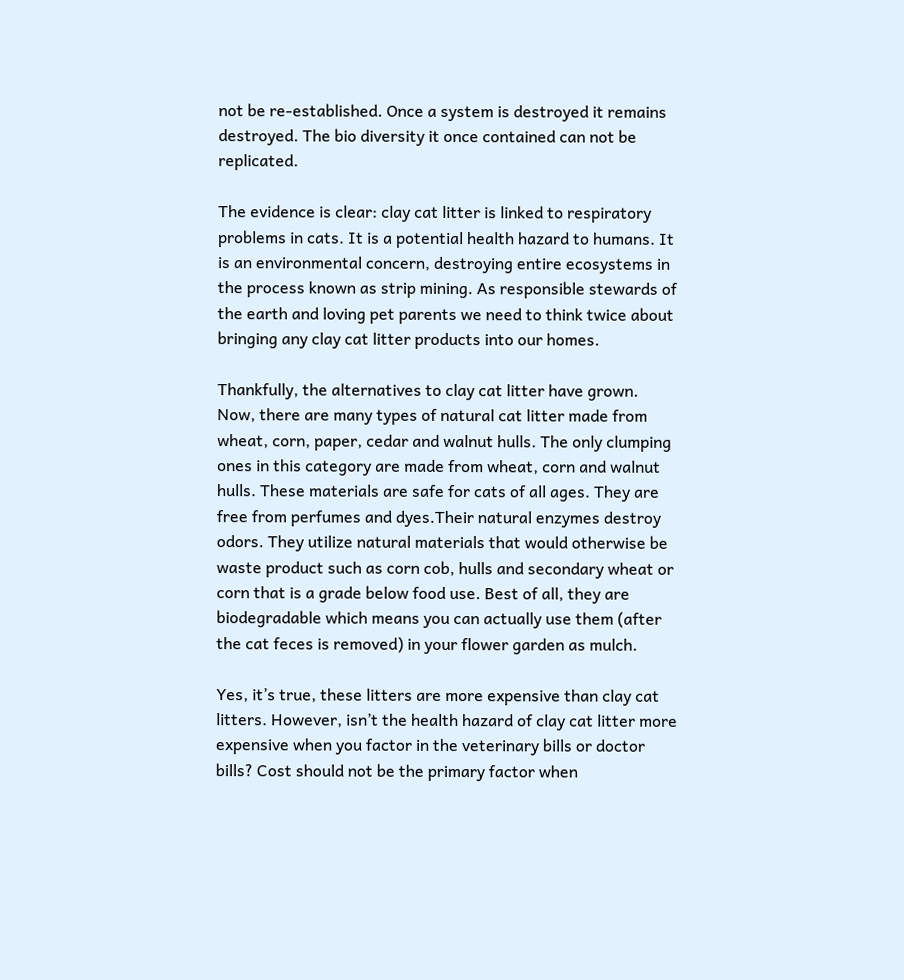not be re-established. Once a system is destroyed it remains destroyed. The bio diversity it once contained can not be replicated.

The evidence is clear: clay cat litter is linked to respiratory problems in cats. It is a potential health hazard to humans. It is an environmental concern, destroying entire ecosystems in the process known as strip mining. As responsible stewards of the earth and loving pet parents we need to think twice about bringing any clay cat litter products into our homes.

Thankfully, the alternatives to clay cat litter have grown. Now, there are many types of natural cat litter made from wheat, corn, paper, cedar and walnut hulls. The only clumping ones in this category are made from wheat, corn and walnut hulls. These materials are safe for cats of all ages. They are free from perfumes and dyes.Their natural enzymes destroy odors. They utilize natural materials that would otherwise be waste product such as corn cob, hulls and secondary wheat or corn that is a grade below food use. Best of all, they are biodegradable which means you can actually use them (after the cat feces is removed) in your flower garden as mulch.

Yes, it’s true, these litters are more expensive than clay cat litters. However, isn’t the health hazard of clay cat litter more expensive when you factor in the veterinary bills or doctor bills? Cost should not be the primary factor when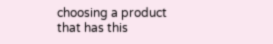choosing a product that has this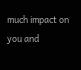much impact on you and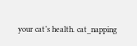your cat’s health. cat_napping